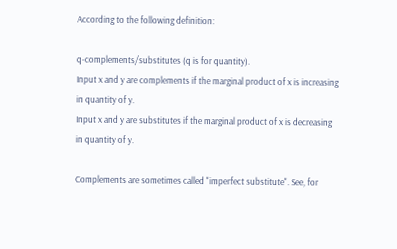According to the following definition:

q-complements/substitutes (q is for quantity).
Input x and y are complements if the marginal product of x is increasing in quantity of y.
Input x and y are substitutes if the marginal product of x is decreasing in quantity of y.

Complements are sometimes called "imperfect substitute". See, for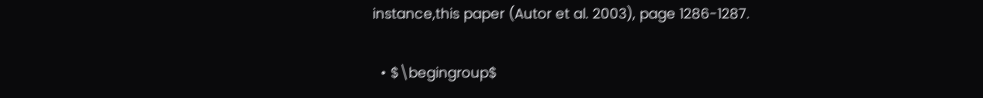instance,this paper (Autor et al. 2003), page 1286-1287.

  • $\begingroup$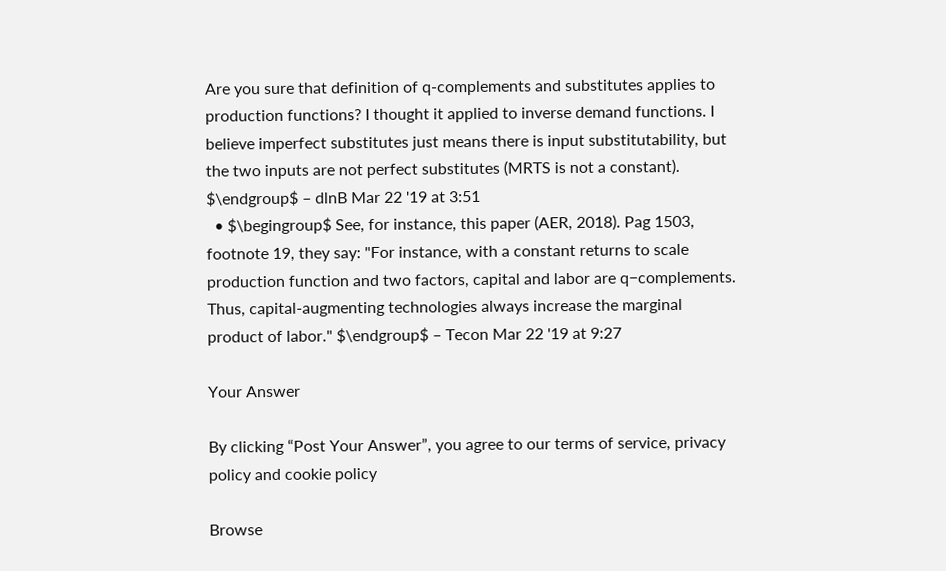Are you sure that definition of q-complements and substitutes applies to production functions? I thought it applied to inverse demand functions. I believe imperfect substitutes just means there is input substitutability, but the two inputs are not perfect substitutes (MRTS is not a constant). $\endgroup$ – dlnB Mar 22 '19 at 3:51
  • $\begingroup$ See, for instance, this paper (AER, 2018). Pag 1503, footnote 19, they say: "For instance, with a constant returns to scale production function and two factors, capital and labor are q−complements. Thus, capital-augmenting technologies always increase the marginal product of labor." $\endgroup$ – Tecon Mar 22 '19 at 9:27

Your Answer

By clicking “Post Your Answer”, you agree to our terms of service, privacy policy and cookie policy

Browse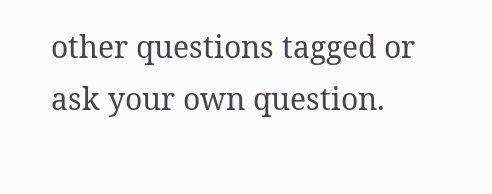other questions tagged or ask your own question.